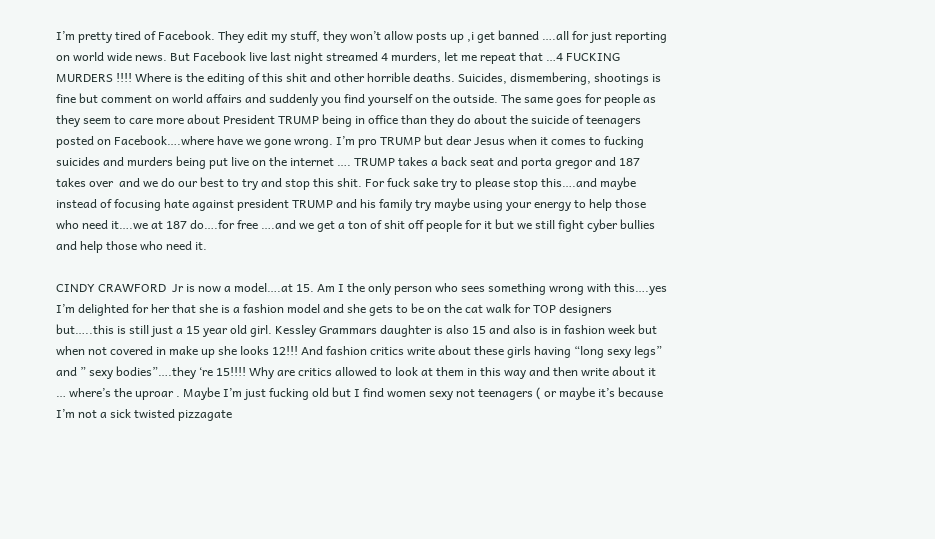I’m pretty tired of Facebook. They edit my stuff, they won’t allow posts up ,i get banned ….all for just reporting on world wide news. But Facebook live last night streamed 4 murders, let me repeat that …4 FUCKING MURDERS !!!! Where is the editing of this shit and other horrible deaths. Suicides, dismembering, shootings is fine but comment on world affairs and suddenly you find yourself on the outside. The same goes for people as they seem to care more about President TRUMP being in office than they do about the suicide of teenagers posted on Facebook….where have we gone wrong. I’m pro TRUMP but dear Jesus when it comes to fucking suicides and murders being put live on the internet …. TRUMP takes a back seat and porta gregor and 187 takes over  and we do our best to try and stop this shit. For fuck sake try to please stop this….and maybe instead of focusing hate against president TRUMP and his family try maybe using your energy to help those who need it….we at 187 do….for free ….and we get a ton of shit off people for it but we still fight cyber bullies and help those who need it.

CINDY CRAWFORD  Jr is now a model….at 15. Am I the only person who sees something wrong with this….yes I’m delighted for her that she is a fashion model and she gets to be on the cat walk for TOP designers but…..this is still just a 15 year old girl. Kessley Grammars daughter is also 15 and also is in fashion week but when not covered in make up she looks 12!!! And fashion critics write about these girls having “long sexy legs” and ” sexy bodies”….they ‘re 15!!!! Why are critics allowed to look at them in this way and then write about it … where’s the uproar . Maybe I’m just fucking old but I find women sexy not teenagers ( or maybe it’s because I’m not a sick twisted pizzagate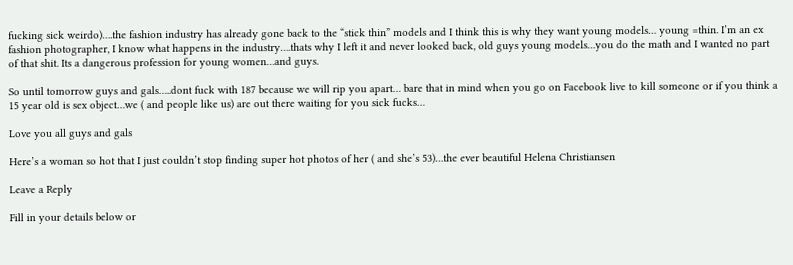fucking sick weirdo)….the fashion industry has already gone back to the “stick thin” models and I think this is why they want young models… young =thin. I’m an ex fashion photographer, I know what happens in the industry….thats why I left it and never looked back, old guys young models…you do the math and I wanted no part of that shit. Its a dangerous profession for young women…and guys.

So until tomorrow guys and gals…..dont fuck with 187 because we will rip you apart… bare that in mind when you go on Facebook live to kill someone or if you think a 15 year old is sex object…we ( and people like us) are out there waiting for you sick fucks…

Love you all guys and gals

Here’s a woman so hot that I just couldn’t stop finding super hot photos of her ( and she’s 53)…the ever beautiful Helena Christiansen

Leave a Reply

Fill in your details below or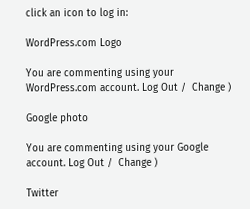click an icon to log in:

WordPress.com Logo

You are commenting using your WordPress.com account. Log Out /  Change )

Google photo

You are commenting using your Google account. Log Out /  Change )

Twitter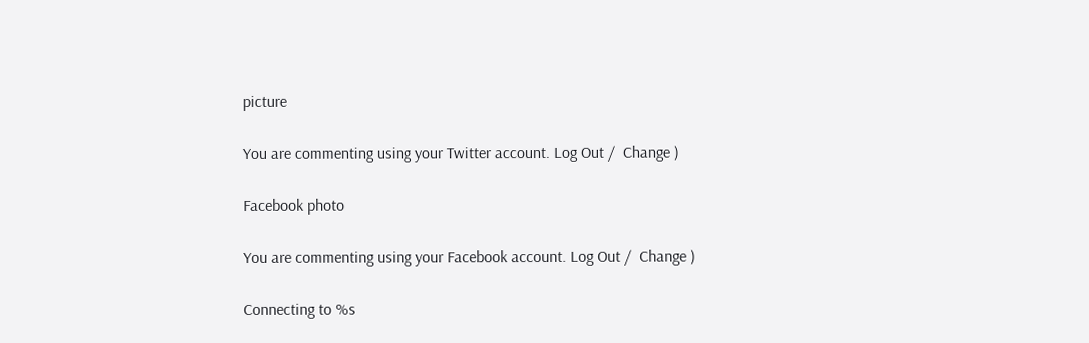picture

You are commenting using your Twitter account. Log Out /  Change )

Facebook photo

You are commenting using your Facebook account. Log Out /  Change )

Connecting to %s